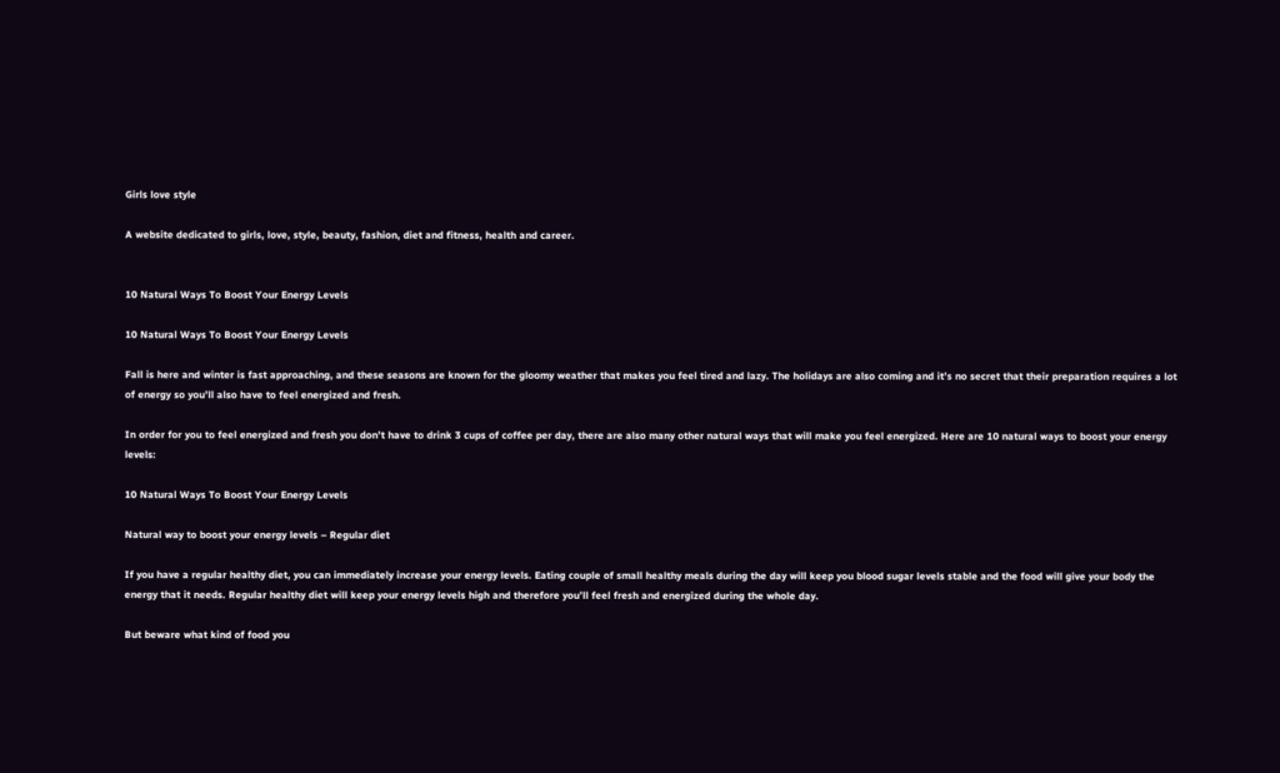Girls love style

A website dedicated to girls, love, style, beauty, fashion, diet and fitness, health and career.


10 Natural Ways To Boost Your Energy Levels

10 Natural Ways To Boost Your Energy Levels

Fall is here and winter is fast approaching, and these seasons are known for the gloomy weather that makes you feel tired and lazy. The holidays are also coming and it’s no secret that their preparation requires a lot of energy so you’ll also have to feel energized and fresh.

In order for you to feel energized and fresh you don’t have to drink 3 cups of coffee per day, there are also many other natural ways that will make you feel energized. Here are 10 natural ways to boost your energy levels:

10 Natural Ways To Boost Your Energy Levels

Natural way to boost your energy levels – Regular diet

If you have a regular healthy diet, you can immediately increase your energy levels. Eating couple of small healthy meals during the day will keep you blood sugar levels stable and the food will give your body the energy that it needs. Regular healthy diet will keep your energy levels high and therefore you’ll feel fresh and energized during the whole day.

But beware what kind of food you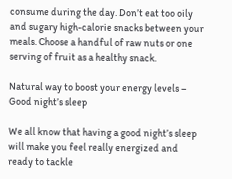consume during the day. Don’t eat too oily and sugary high-calorie snacks between your meals. Choose a handful of raw nuts or one serving of fruit as a healthy snack.

Natural way to boost your energy levels – Good night’s sleep

We all know that having a good night’s sleep will make you feel really energized and ready to tackle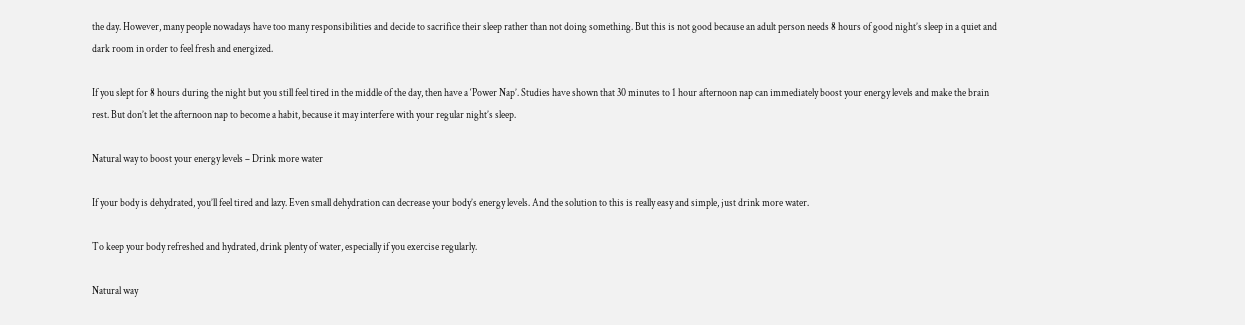the day. However, many people nowadays have too many responsibilities and decide to sacrifice their sleep rather than not doing something. But this is not good because an adult person needs 8 hours of good night’s sleep in a quiet and dark room in order to feel fresh and energized.

If you slept for 8 hours during the night but you still feel tired in the middle of the day, then have a ‘Power Nap’. Studies have shown that 30 minutes to 1 hour afternoon nap can immediately boost your energy levels and make the brain rest. But don’t let the afternoon nap to become a habit, because it may interfere with your regular night’s sleep.

Natural way to boost your energy levels – Drink more water

If your body is dehydrated, you’ll feel tired and lazy. Even small dehydration can decrease your body’s energy levels. And the solution to this is really easy and simple, just drink more water.

To keep your body refreshed and hydrated, drink plenty of water, especially if you exercise regularly.

Natural way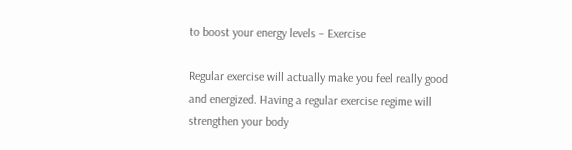to boost your energy levels – Exercise

Regular exercise will actually make you feel really good and energized. Having a regular exercise regime will strengthen your body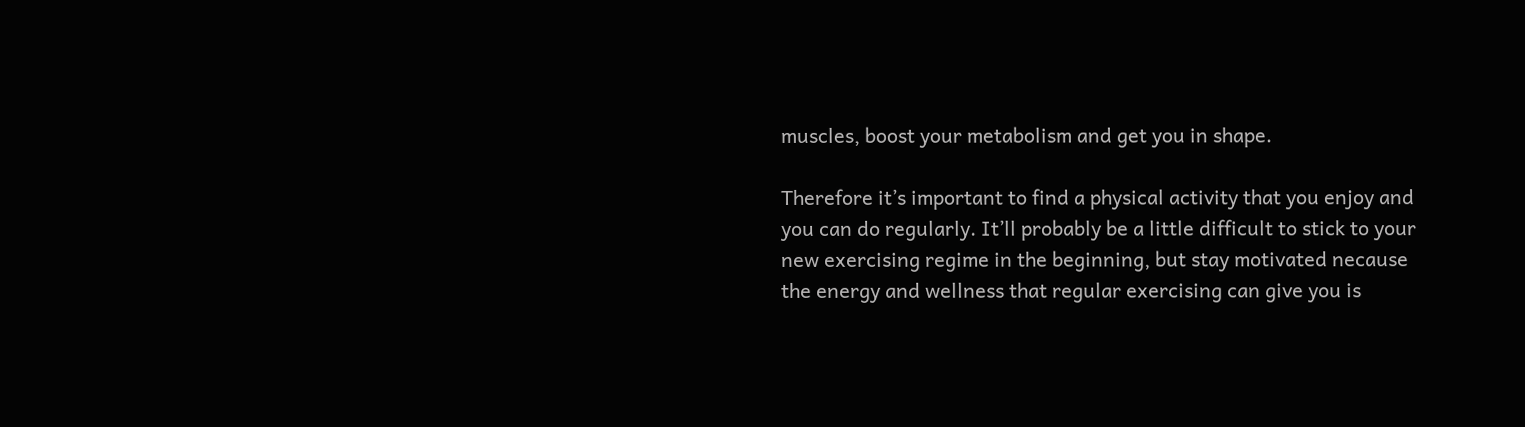muscles, boost your metabolism and get you in shape.

Therefore it’s important to find a physical activity that you enjoy and you can do regularly. It’ll probably be a little difficult to stick to your new exercising regime in the beginning, but stay motivated necause the energy and wellness that regular exercising can give you is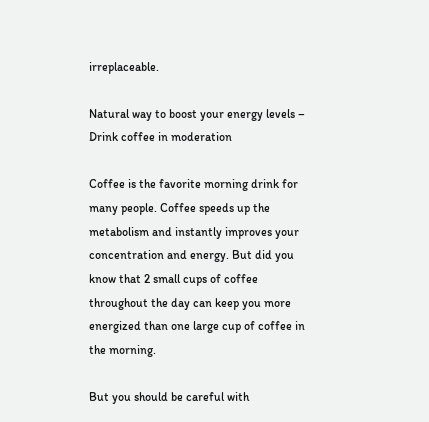irreplaceable.

Natural way to boost your energy levels – Drink coffee in moderation

Coffee is the favorite morning drink for many people. Coffee speeds up the metabolism and instantly improves your concentration and energy. But did you know that 2 small cups of coffee throughout the day can keep you more energized than one large cup of coffee in the morning.

But you should be careful with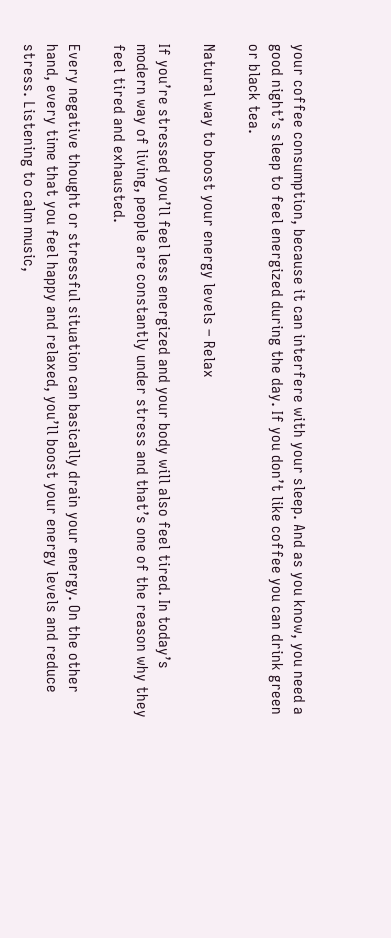your coffee consumption, because it can interfere with your sleep. And as you know, you need a good night’s sleep to feel energized during the day. If you don’t like coffee you can drink green or black tea.

Natural way to boost your energy levels – Relax

If you’re stressed you’ll feel less energized and your body will also feel tired. In today’s modern way of living, people are constantly under stress and that’s one of the reason why they feel tired and exhausted.

Every negative thought or stressful situation can basically drain your energy. On the other hand, every time that you feel happy and relaxed, you’ll boost your energy levels and reduce stress. Listening to calm music,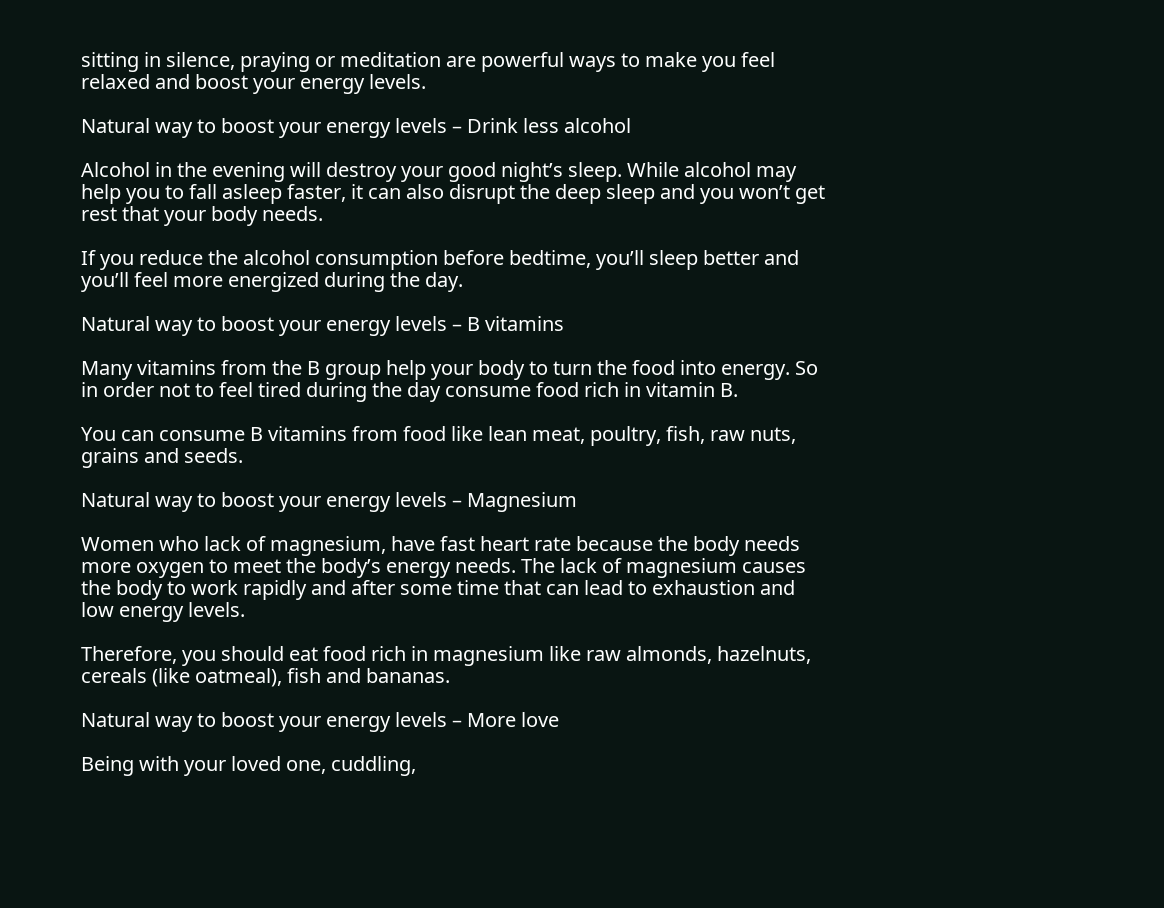sitting in silence, praying or meditation are powerful ways to make you feel relaxed and boost your energy levels.

Natural way to boost your energy levels – Drink less alcohol

Alcohol in the evening will destroy your good night’s sleep. While alcohol may help you to fall asleep faster, it can also disrupt the deep sleep and you won’t get rest that your body needs.

If you reduce the alcohol consumption before bedtime, you’ll sleep better and you’ll feel more energized during the day.

Natural way to boost your energy levels – B vitamins

Many vitamins from the B group help your body to turn the food into energy. So in order not to feel tired during the day consume food rich in vitamin B.

You can consume B vitamins from food like lean meat, poultry, fish, raw nuts, grains and seeds.

Natural way to boost your energy levels – Magnesium

Women who lack of magnesium, have fast heart rate because the body needs more oxygen to meet the body’s energy needs. The lack of magnesium causes the body to work rapidly and after some time that can lead to exhaustion and low energy levels.

Therefore, you should eat food rich in magnesium like raw almonds, hazelnuts, cereals (like oatmeal), fish and bananas.

Natural way to boost your energy levels – More love

Being with your loved one, cuddling,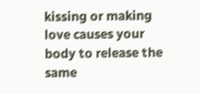kissing or making love causes your body to release the same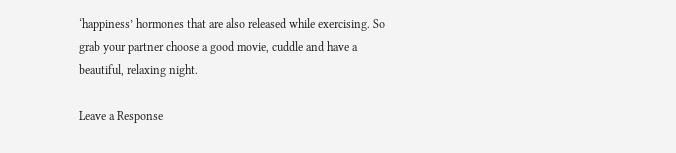‘happiness’ hormones that are also released while exercising. So grab your partner choose a good movie, cuddle and have a beautiful, relaxing night.

Leave a Response